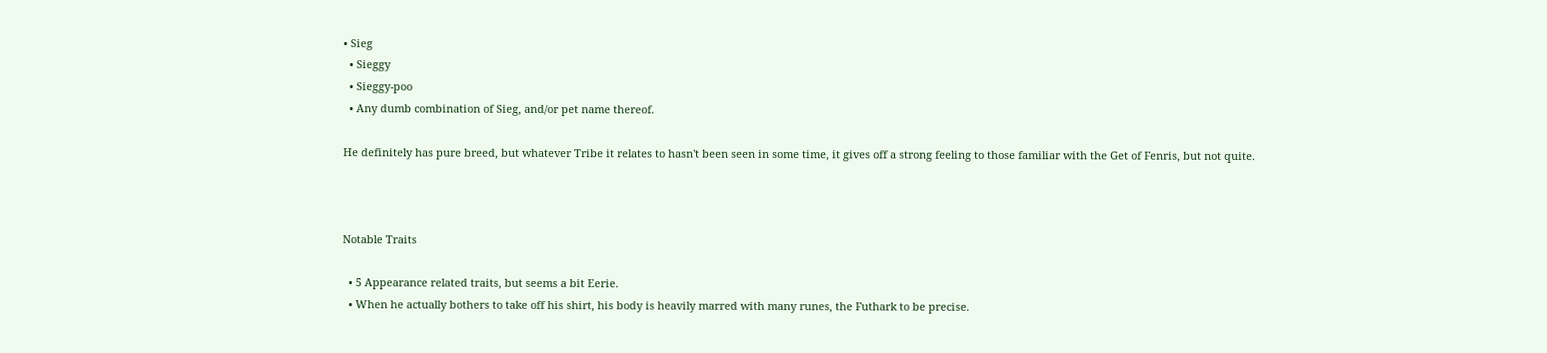• Sieg
  • Sieggy
  • Sieggy-poo
  • Any dumb combination of Sieg, and/or pet name thereof.

He definitely has pure breed, but whatever Tribe it relates to hasn't been seen in some time, it gives off a strong feeling to those familiar with the Get of Fenris, but not quite.



Notable Traits

  • 5 Appearance related traits, but seems a bit Eerie.
  • When he actually bothers to take off his shirt, his body is heavily marred with many runes, the Futhark to be precise.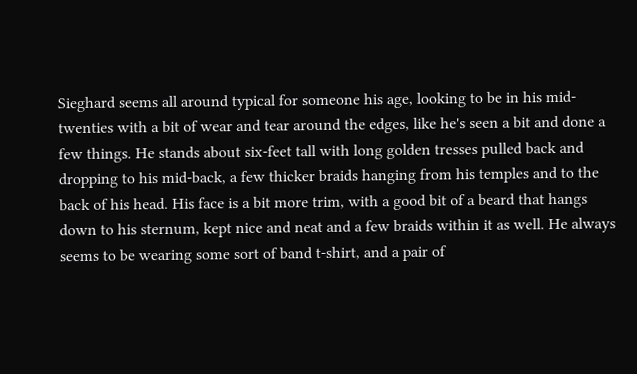Sieghard seems all around typical for someone his age, looking to be in his mid-twenties with a bit of wear and tear around the edges, like he's seen a bit and done a few things. He stands about six-feet tall with long golden tresses pulled back and dropping to his mid-back, a few thicker braids hanging from his temples and to the back of his head. His face is a bit more trim, with a good bit of a beard that hangs down to his sternum, kept nice and neat and a few braids within it as well. He always seems to be wearing some sort of band t-shirt, and a pair of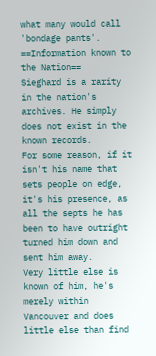what many would call 'bondage pants'.
==Information known to the Nation==
Sieghard is a rarity in the nation's archives. He simply does not exist in the known records.
For some reason, if it isn't his name that sets people on edge, it's his presence, as all the septs he has been to have outright turned him down and sent him away.
Very little else is known of him, he's merely within Vancouver and does little else than find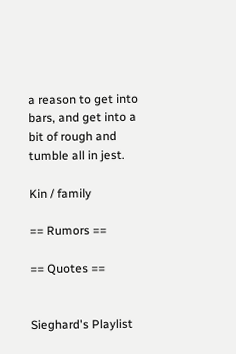a reason to get into bars, and get into a bit of rough and tumble all in jest.

Kin / family

== Rumors ==

== Quotes ==


Sieghard's Playlist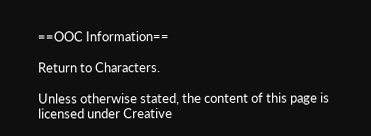==OOC Information==

Return to Characters.

Unless otherwise stated, the content of this page is licensed under Creative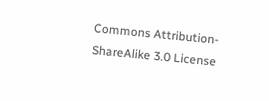Commons Attribution-ShareAlike 3.0 License